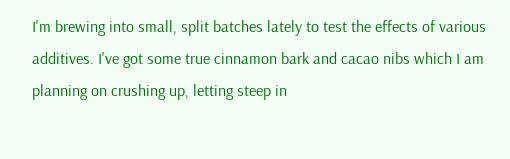I'm brewing into small, split batches lately to test the effects of various additives. I've got some true cinnamon bark and cacao nibs which I am planning on crushing up, letting steep in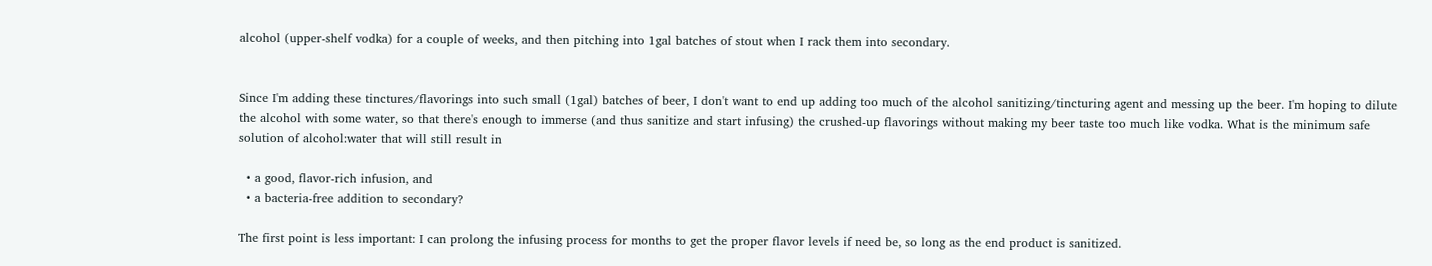alcohol (upper-shelf vodka) for a couple of weeks, and then pitching into 1gal batches of stout when I rack them into secondary.


Since I'm adding these tinctures/flavorings into such small (1gal) batches of beer, I don't want to end up adding too much of the alcohol sanitizing/tincturing agent and messing up the beer. I'm hoping to dilute the alcohol with some water, so that there's enough to immerse (and thus sanitize and start infusing) the crushed-up flavorings without making my beer taste too much like vodka. What is the minimum safe solution of alcohol:water that will still result in

  • a good, flavor-rich infusion, and
  • a bacteria-free addition to secondary?

The first point is less important: I can prolong the infusing process for months to get the proper flavor levels if need be, so long as the end product is sanitized.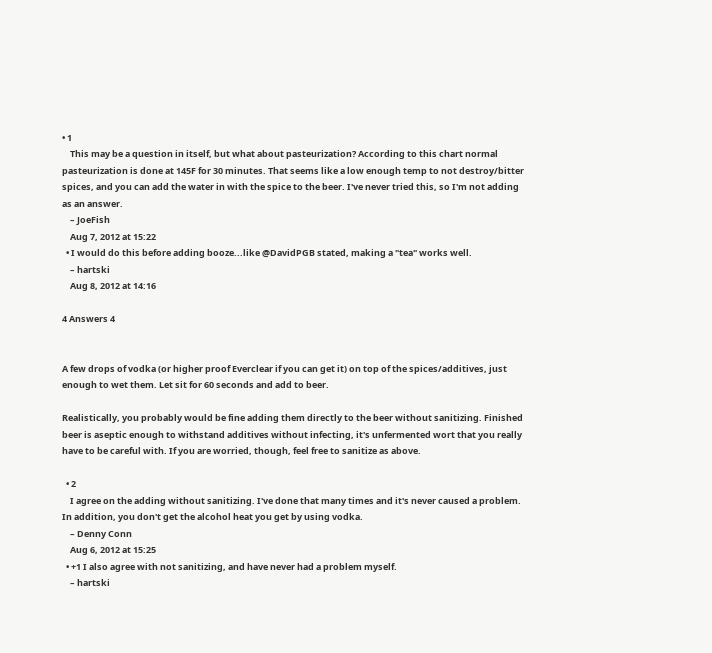• 1
    This may be a question in itself, but what about pasteurization? According to this chart normal pasteurization is done at 145F for 30 minutes. That seems like a low enough temp to not destroy/bitter spices, and you can add the water in with the spice to the beer. I've never tried this, so I'm not adding as an answer.
    – JoeFish
    Aug 7, 2012 at 15:22
  • I would do this before adding booze...like @DavidPGB stated, making a "tea" works well.
    – hartski
    Aug 8, 2012 at 14:16

4 Answers 4


A few drops of vodka (or higher proof Everclear if you can get it) on top of the spices/additives, just enough to wet them. Let sit for 60 seconds and add to beer.

Realistically, you probably would be fine adding them directly to the beer without sanitizing. Finished beer is aseptic enough to withstand additives without infecting, it's unfermented wort that you really have to be careful with. If you are worried, though, feel free to sanitize as above.

  • 2
    I agree on the adding without sanitizing. I've done that many times and it's never caused a problem. In addition, you don't get the alcohol heat you get by using vodka.
    – Denny Conn
    Aug 6, 2012 at 15:25
  • +1 I also agree with not sanitizing, and have never had a problem myself.
    – hartski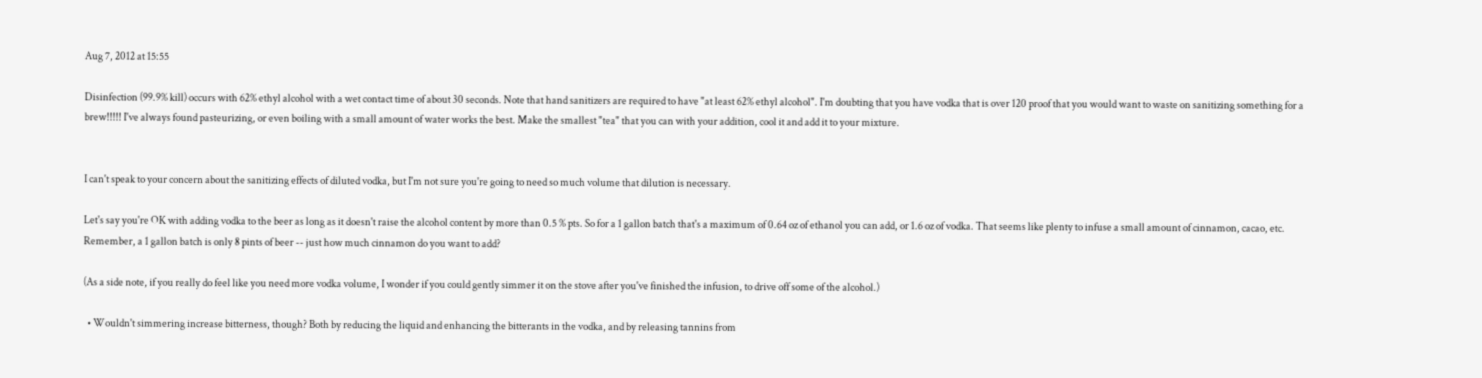Aug 7, 2012 at 15:55

Disinfection (99.9% kill) occurs with 62% ethyl alcohol with a wet contact time of about 30 seconds. Note that hand sanitizers are required to have "at least 62% ethyl alcohol". I'm doubting that you have vodka that is over 120 proof that you would want to waste on sanitizing something for a brew!!!!! I've always found pasteurizing, or even boiling with a small amount of water works the best. Make the smallest "tea" that you can with your addition, cool it and add it to your mixture.


I can't speak to your concern about the sanitizing effects of diluted vodka, but I'm not sure you're going to need so much volume that dilution is necessary.

Let's say you're OK with adding vodka to the beer as long as it doesn't raise the alcohol content by more than 0.5 % pts. So for a 1 gallon batch that's a maximum of 0.64 oz of ethanol you can add, or 1.6 oz of vodka. That seems like plenty to infuse a small amount of cinnamon, cacao, etc. Remember, a 1 gallon batch is only 8 pints of beer -- just how much cinnamon do you want to add?

(As a side note, if you really do feel like you need more vodka volume, I wonder if you could gently simmer it on the stove after you've finished the infusion, to drive off some of the alcohol.)

  • Wouldn't simmering increase bitterness, though? Both by reducing the liquid and enhancing the bitterants in the vodka, and by releasing tannins from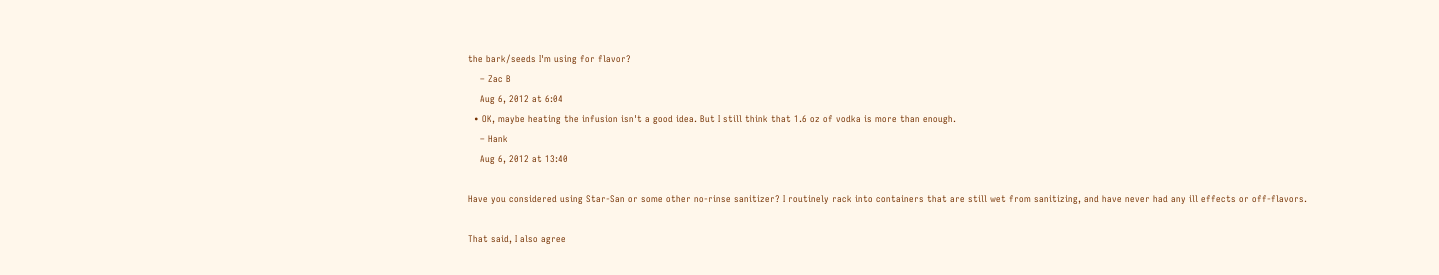the bark/seeds I'm using for flavor?
    – Zac B
    Aug 6, 2012 at 6:04
  • OK, maybe heating the infusion isn't a good idea. But I still think that 1.6 oz of vodka is more than enough.
    – Hank
    Aug 6, 2012 at 13:40

Have you considered using Star-San or some other no-rinse sanitizer? I routinely rack into containers that are still wet from sanitizing, and have never had any ill effects or off-flavors.

That said, I also agree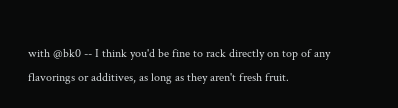with @bk0 -- I think you'd be fine to rack directly on top of any flavorings or additives, as long as they aren't fresh fruit.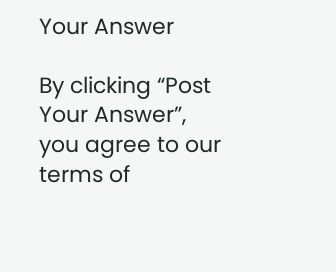Your Answer

By clicking “Post Your Answer”, you agree to our terms of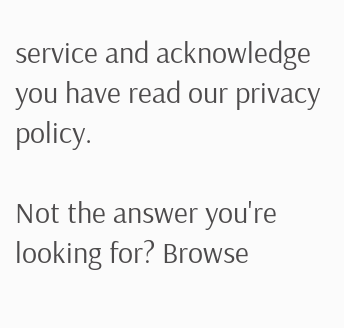service and acknowledge you have read our privacy policy.

Not the answer you're looking for? Browse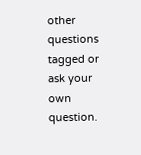other questions tagged or ask your own question.